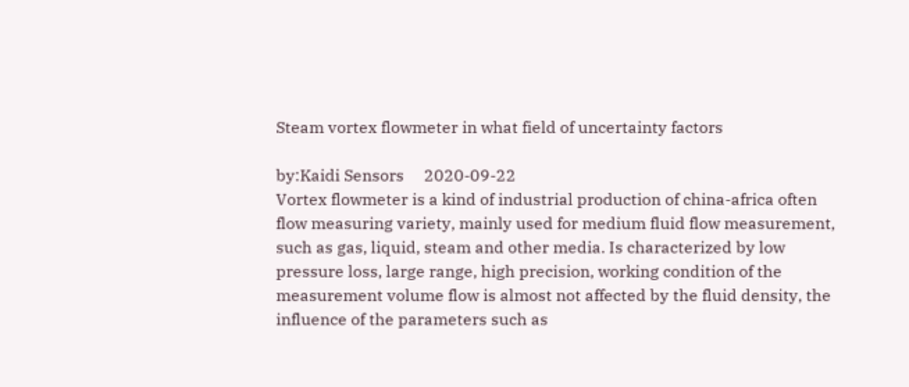Steam vortex flowmeter in what field of uncertainty factors

by:Kaidi Sensors     2020-09-22
Vortex flowmeter is a kind of industrial production of china-africa often flow measuring variety, mainly used for medium fluid flow measurement, such as gas, liquid, steam and other media. Is characterized by low pressure loss, large range, high precision, working condition of the measurement volume flow is almost not affected by the fluid density, the influence of the parameters such as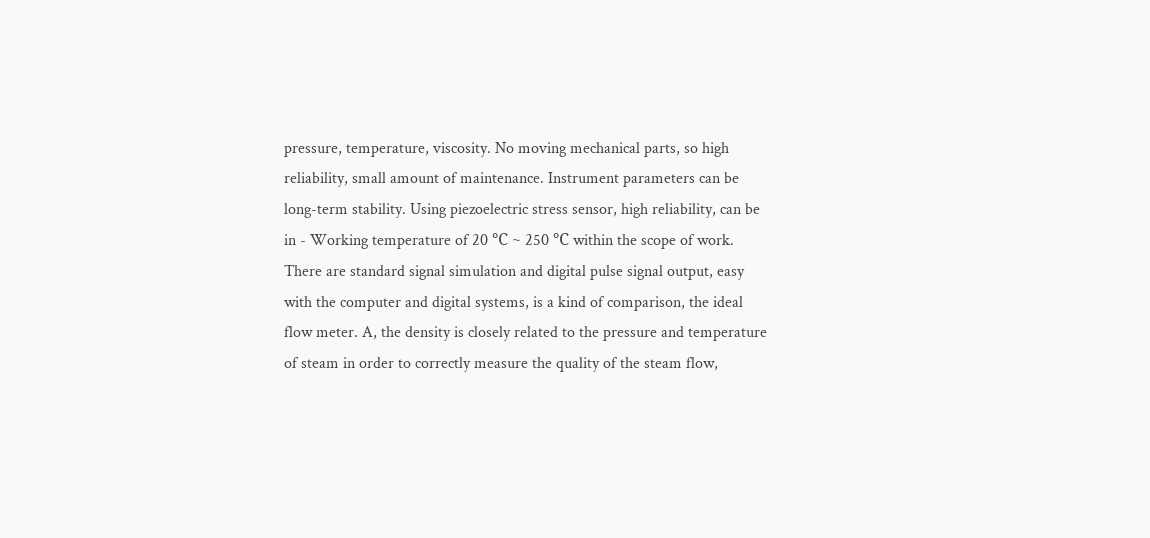pressure, temperature, viscosity. No moving mechanical parts, so high reliability, small amount of maintenance. Instrument parameters can be long-term stability. Using piezoelectric stress sensor, high reliability, can be in - Working temperature of 20 ℃ ~ 250 ℃ within the scope of work. There are standard signal simulation and digital pulse signal output, easy with the computer and digital systems, is a kind of comparison, the ideal flow meter. A, the density is closely related to the pressure and temperature of steam in order to correctly measure the quality of the steam flow,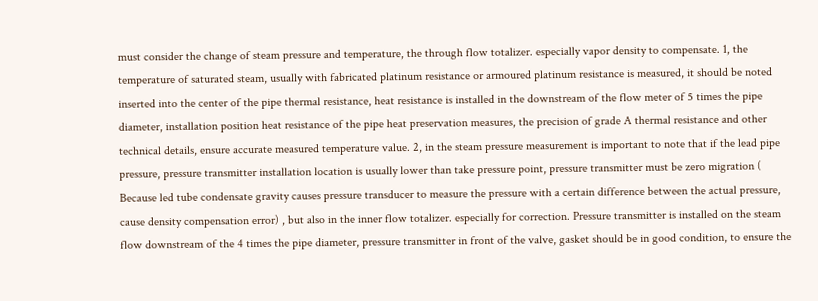must consider the change of steam pressure and temperature, the through flow totalizer. especially vapor density to compensate. 1, the temperature of saturated steam, usually with fabricated platinum resistance or armoured platinum resistance is measured, it should be noted inserted into the center of the pipe thermal resistance, heat resistance is installed in the downstream of the flow meter of 5 times the pipe diameter, installation position heat resistance of the pipe heat preservation measures, the precision of grade A thermal resistance and other technical details, ensure accurate measured temperature value. 2, in the steam pressure measurement is important to note that if the lead pipe pressure, pressure transmitter installation location is usually lower than take pressure point, pressure transmitter must be zero migration ( Because led tube condensate gravity causes pressure transducer to measure the pressure with a certain difference between the actual pressure, cause density compensation error) , but also in the inner flow totalizer. especially for correction. Pressure transmitter is installed on the steam flow downstream of the 4 times the pipe diameter, pressure transmitter in front of the valve, gasket should be in good condition, to ensure the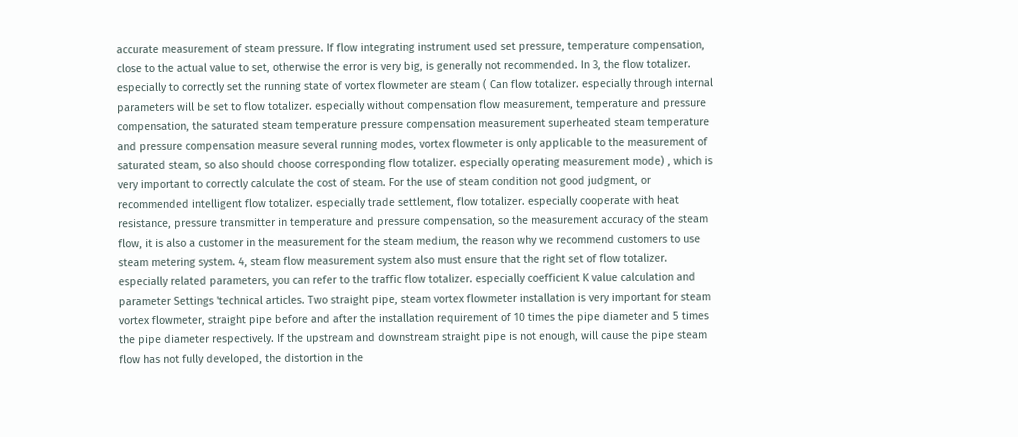accurate measurement of steam pressure. If flow integrating instrument used set pressure, temperature compensation, close to the actual value to set, otherwise the error is very big, is generally not recommended. In 3, the flow totalizer. especially to correctly set the running state of vortex flowmeter are steam ( Can flow totalizer. especially through internal parameters will be set to flow totalizer. especially without compensation flow measurement, temperature and pressure compensation, the saturated steam temperature pressure compensation measurement superheated steam temperature and pressure compensation measure several running modes, vortex flowmeter is only applicable to the measurement of saturated steam, so also should choose corresponding flow totalizer. especially operating measurement mode) , which is very important to correctly calculate the cost of steam. For the use of steam condition not good judgment, or recommended intelligent flow totalizer. especially trade settlement, flow totalizer. especially cooperate with heat resistance, pressure transmitter in temperature and pressure compensation, so the measurement accuracy of the steam flow, it is also a customer in the measurement for the steam medium, the reason why we recommend customers to use steam metering system. 4, steam flow measurement system also must ensure that the right set of flow totalizer. especially related parameters, you can refer to the traffic flow totalizer. especially coefficient K value calculation and parameter Settings 'technical articles. Two straight pipe, steam vortex flowmeter installation is very important for steam vortex flowmeter, straight pipe before and after the installation requirement of 10 times the pipe diameter and 5 times the pipe diameter respectively. If the upstream and downstream straight pipe is not enough, will cause the pipe steam flow has not fully developed, the distortion in the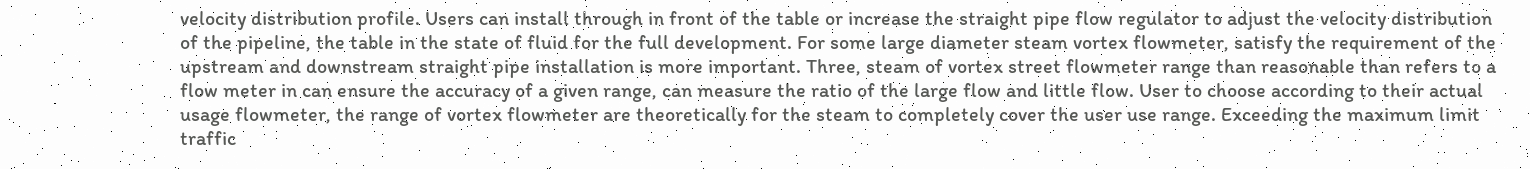velocity distribution profile. Users can install through in front of the table or increase the straight pipe flow regulator to adjust the velocity distribution of the pipeline, the table in the state of fluid for the full development. For some large diameter steam vortex flowmeter, satisfy the requirement of the upstream and downstream straight pipe installation is more important. Three, steam of vortex street flowmeter range than reasonable than refers to a flow meter in can ensure the accuracy of a given range, can measure the ratio of the large flow and little flow. User to choose according to their actual usage flowmeter, the range of vortex flowmeter are theoretically for the steam to completely cover the user use range. Exceeding the maximum limit traffic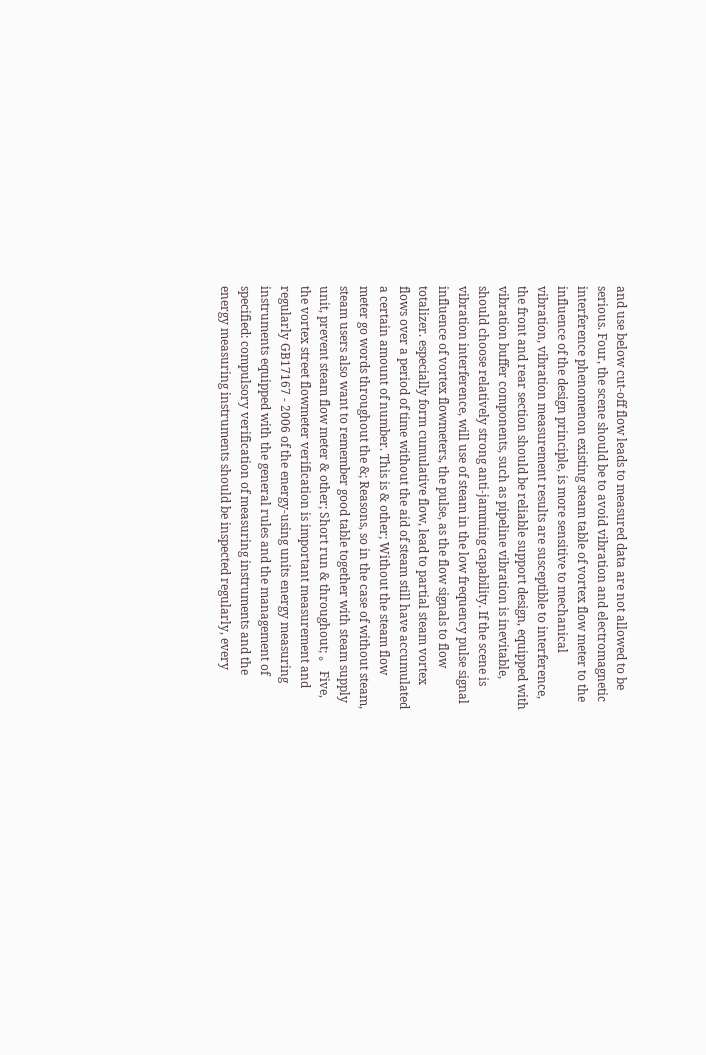and use below cut-off flow leads to measured data are not allowed to be serious. Four, the scene should be to avoid vibration and electromagnetic interference phenomenon existing steam table of vortex flow meter to the influence of the design principle, is more sensitive to mechanical vibration, vibration measurement results are susceptible to interference, the front and rear section should be reliable support design, equipped with vibration buffer components, such as pipeline vibration is inevitable, should choose relatively strong anti-jamming capability. If the scene is vibration interference, will use of steam in the low frequency pulse signal influence of vortex flowmeters, the pulse, as the flow signals to flow totalizer. especially form cumulative flow, lead to partial steam vortex flows over a period of time without the aid of steam still have accumulated a certain amount of number. This is & other; Without the steam flow meter go words throughout the &; Reasons, so in the case of without steam, steam users also want to remember good table together with steam supply unit, prevent steam flow meter & other; Short run & throughout; 。 Five, the vortex street flowmeter verification is important measurement and regularly GB17167 - 2006 of the energy-using units energy measuring instruments equipped with the general rules and the management of specified: compulsory verification of measuring instruments and the energy measuring instruments should be inspected regularly, every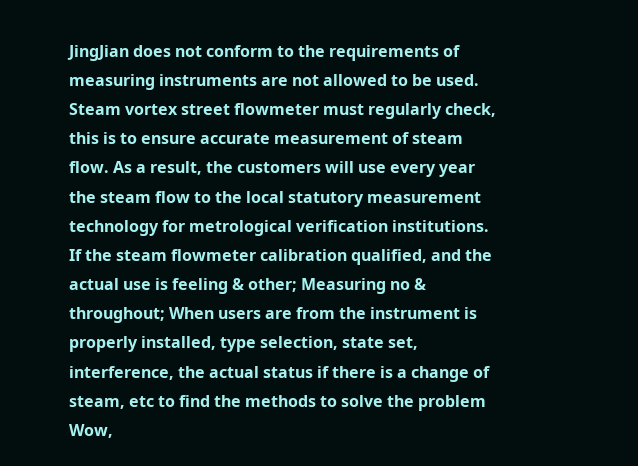JingJian does not conform to the requirements of measuring instruments are not allowed to be used. Steam vortex street flowmeter must regularly check, this is to ensure accurate measurement of steam flow. As a result, the customers will use every year the steam flow to the local statutory measurement technology for metrological verification institutions. If the steam flowmeter calibration qualified, and the actual use is feeling & other; Measuring no & throughout; When users are from the instrument is properly installed, type selection, state set, interference, the actual status if there is a change of steam, etc to find the methods to solve the problem
Wow,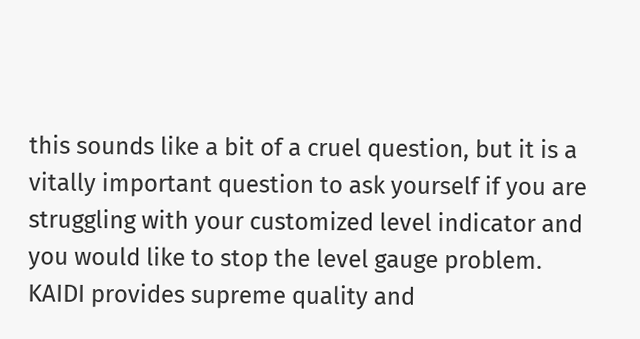this sounds like a bit of a cruel question, but it is a vitally important question to ask yourself if you are struggling with your customized level indicator and you would like to stop the level gauge problem.
KAIDI provides supreme quality and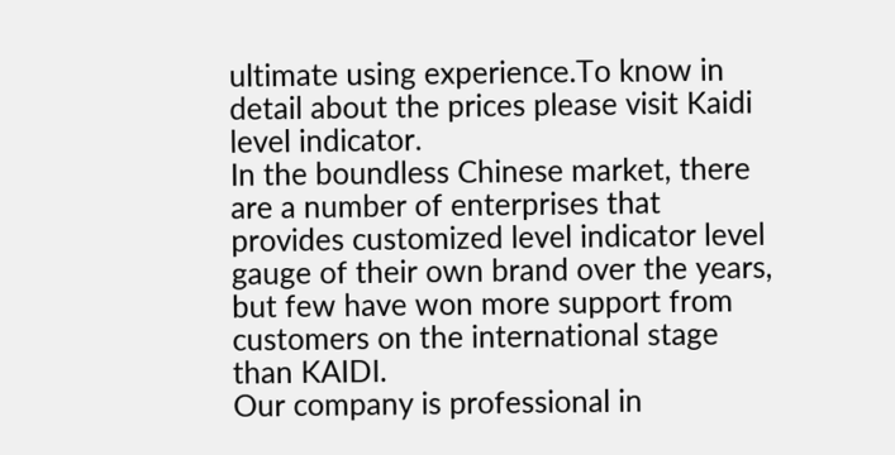ultimate using experience.To know in detail about the prices please visit Kaidi level indicator.
In the boundless Chinese market, there are a number of enterprises that provides customized level indicator level gauge of their own brand over the years, but few have won more support from customers on the international stage than KAIDI.
Our company is professional in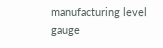manufacturing level gauge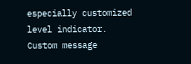especially customized level indicator.
Custom message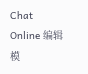Chat Online 编辑模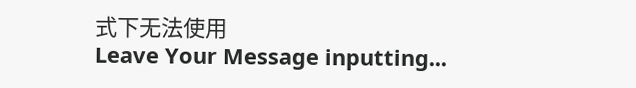式下无法使用
Leave Your Message inputting...